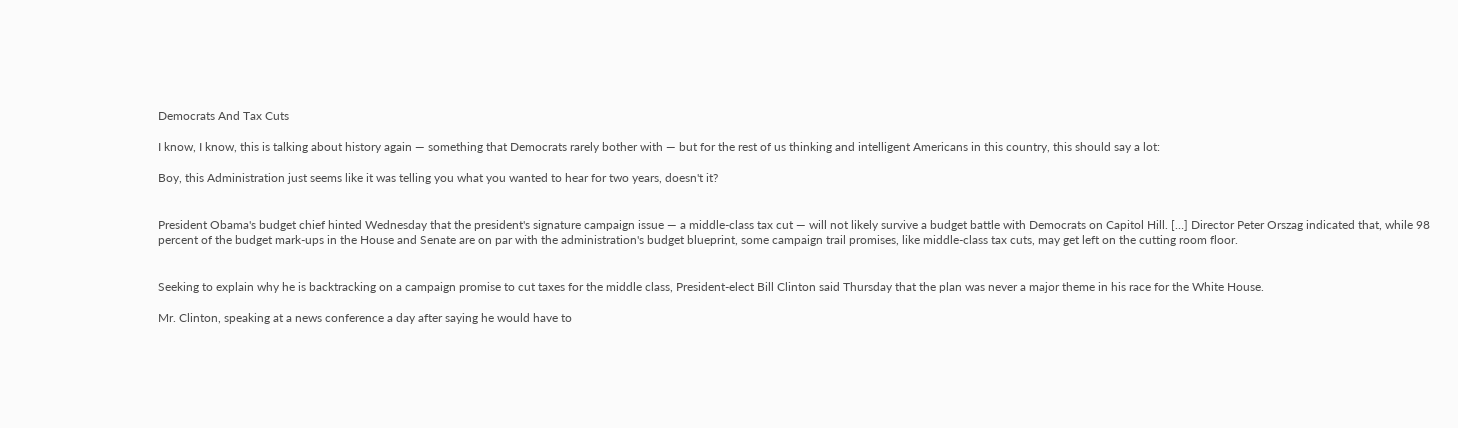Democrats And Tax Cuts

I know, I know, this is talking about history again — something that Democrats rarely bother with — but for the rest of us thinking and intelligent Americans in this country, this should say a lot:

Boy, this Administration just seems like it was telling you what you wanted to hear for two years, doesn't it?


President Obama's budget chief hinted Wednesday that the president's signature campaign issue — a middle-class tax cut — will not likely survive a budget battle with Democrats on Capitol Hill. […] Director Peter Orszag indicated that, while 98 percent of the budget mark-ups in the House and Senate are on par with the administration's budget blueprint, some campaign trail promises, like middle-class tax cuts, may get left on the cutting room floor.


Seeking to explain why he is backtracking on a campaign promise to cut taxes for the middle class, President-elect Bill Clinton said Thursday that the plan was never a major theme in his race for the White House.

Mr. Clinton, speaking at a news conference a day after saying he would have to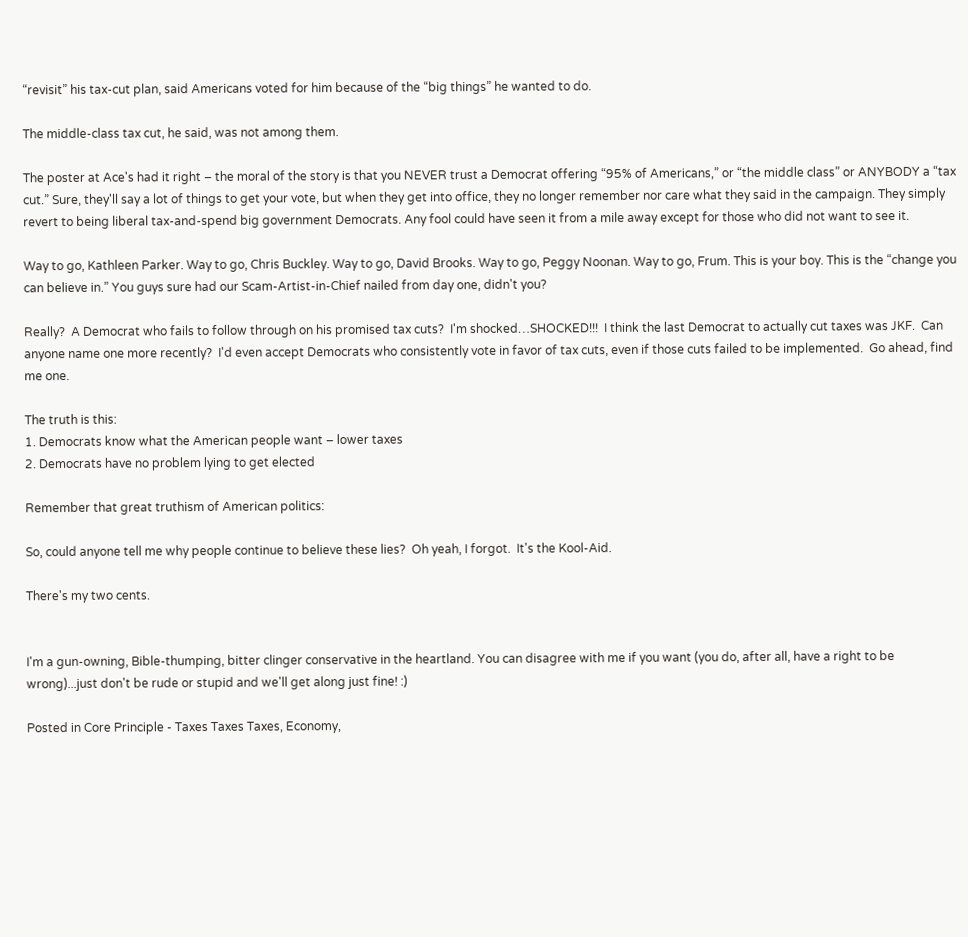“revisit” his tax-cut plan, said Americans voted for him because of the “big things” he wanted to do.

The middle-class tax cut, he said, was not among them.

The poster at Ace's had it right – the moral of the story is that you NEVER trust a Democrat offering “95% of Americans,” or “the middle class” or ANYBODY a “tax cut.” Sure, they'll say a lot of things to get your vote, but when they get into office, they no longer remember nor care what they said in the campaign. They simply revert to being liberal tax-and-spend big government Democrats. Any fool could have seen it from a mile away except for those who did not want to see it.

Way to go, Kathleen Parker. Way to go, Chris Buckley. Way to go, David Brooks. Way to go, Peggy Noonan. Way to go, Frum. This is your boy. This is the “change you can believe in.” You guys sure had our Scam-Artist-in-Chief nailed from day one, didn't you?

Really?  A Democrat who fails to follow through on his promised tax cuts?  I'm shocked…SHOCKED!!!  I think the last Democrat to actually cut taxes was JKF.  Can anyone name one more recently?  I'd even accept Democrats who consistently vote in favor of tax cuts, even if those cuts failed to be implemented.  Go ahead, find me one.

The truth is this:
1. Democrats know what the American people want – lower taxes
2. Democrats have no problem lying to get elected

Remember that great truthism of American politics:

So, could anyone tell me why people continue to believe these lies?  Oh yeah, I forgot.  It's the Kool-Aid.

There's my two cents.


I'm a gun-owning, Bible-thumping, bitter clinger conservative in the heartland. You can disagree with me if you want (you do, after all, have a right to be wrong)...just don't be rude or stupid and we'll get along just fine! :)

Posted in Core Principle - Taxes Taxes Taxes, Economy,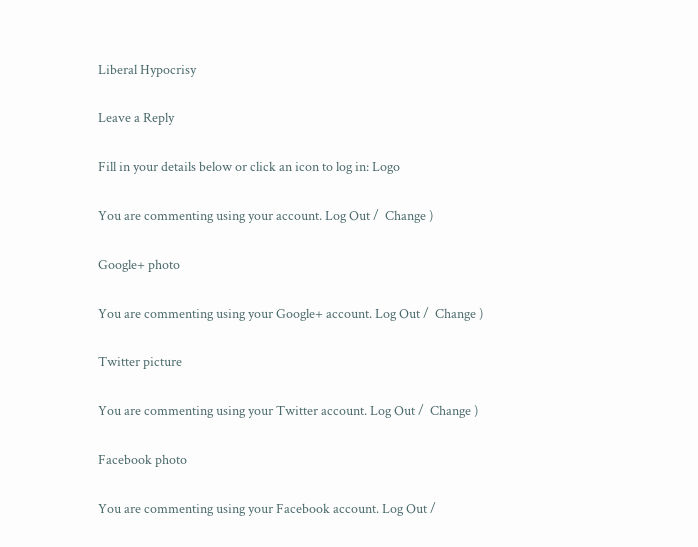Liberal Hypocrisy

Leave a Reply

Fill in your details below or click an icon to log in: Logo

You are commenting using your account. Log Out /  Change )

Google+ photo

You are commenting using your Google+ account. Log Out /  Change )

Twitter picture

You are commenting using your Twitter account. Log Out /  Change )

Facebook photo

You are commenting using your Facebook account. Log Out /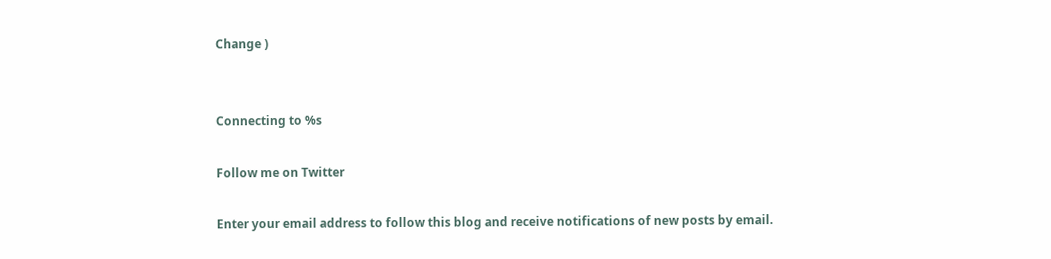Change )


Connecting to %s

Follow me on Twitter

Enter your email address to follow this blog and receive notifications of new posts by email.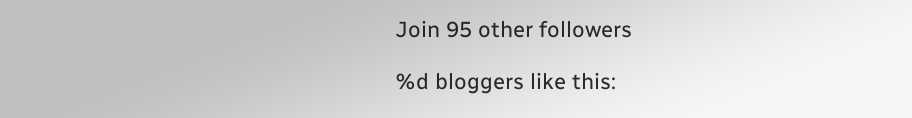Join 95 other followers

%d bloggers like this: